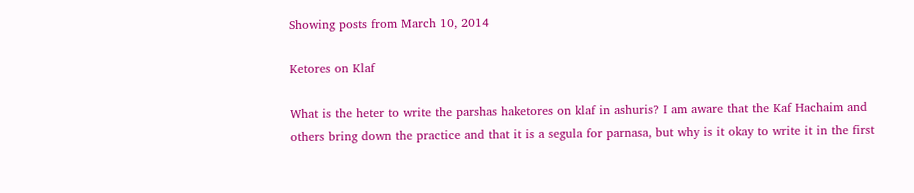Showing posts from March 10, 2014

Ketores on Klaf

What is the heter to write the parshas haketores on klaf in ashuris? I am aware that the Kaf Hachaim and others bring down the practice and that it is a segula for parnasa, but why is it okay to write it in the first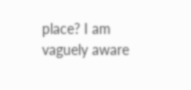place? I am vaguely aware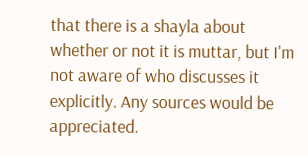that there is a shayla about whether or not it is muttar, but I'm not aware of who discusses it explicitly. Any sources would be appreciated.